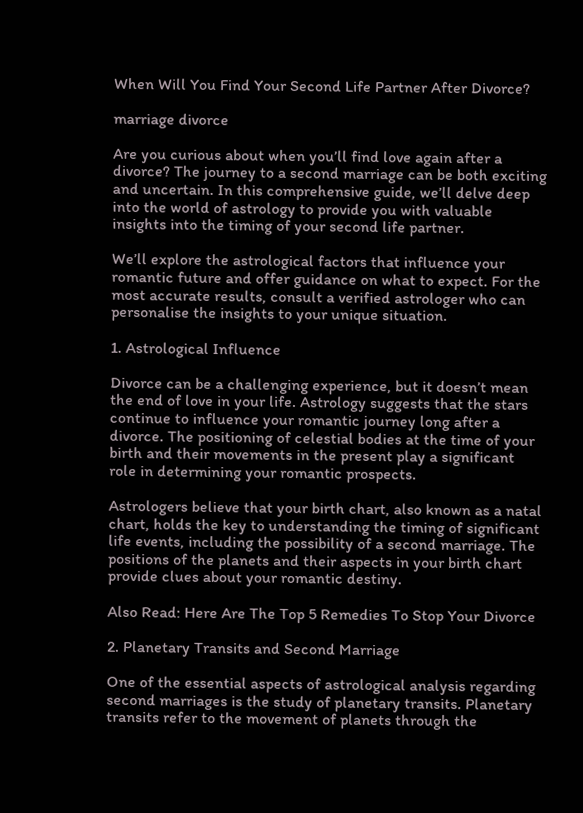When Will You Find Your Second Life Partner After Divorce?

marriage divorce

Are you curious about when you’ll find love again after a divorce? The journey to a second marriage can be both exciting and uncertain. In this comprehensive guide, we’ll delve deep into the world of astrology to provide you with valuable insights into the timing of your second life partner.

We’ll explore the astrological factors that influence your romantic future and offer guidance on what to expect. For the most accurate results, consult a verified astrologer who can personalise the insights to your unique situation.

1. Astrological Influence

Divorce can be a challenging experience, but it doesn’t mean the end of love in your life. Astrology suggests that the stars continue to influence your romantic journey long after a divorce. The positioning of celestial bodies at the time of your birth and their movements in the present play a significant role in determining your romantic prospects.

Astrologers believe that your birth chart, also known as a natal chart, holds the key to understanding the timing of significant life events, including the possibility of a second marriage. The positions of the planets and their aspects in your birth chart provide clues about your romantic destiny.

Also Read: Here Are The Top 5 Remedies To Stop Your Divorce

2. Planetary Transits and Second Marriage

One of the essential aspects of astrological analysis regarding second marriages is the study of planetary transits. Planetary transits refer to the movement of planets through the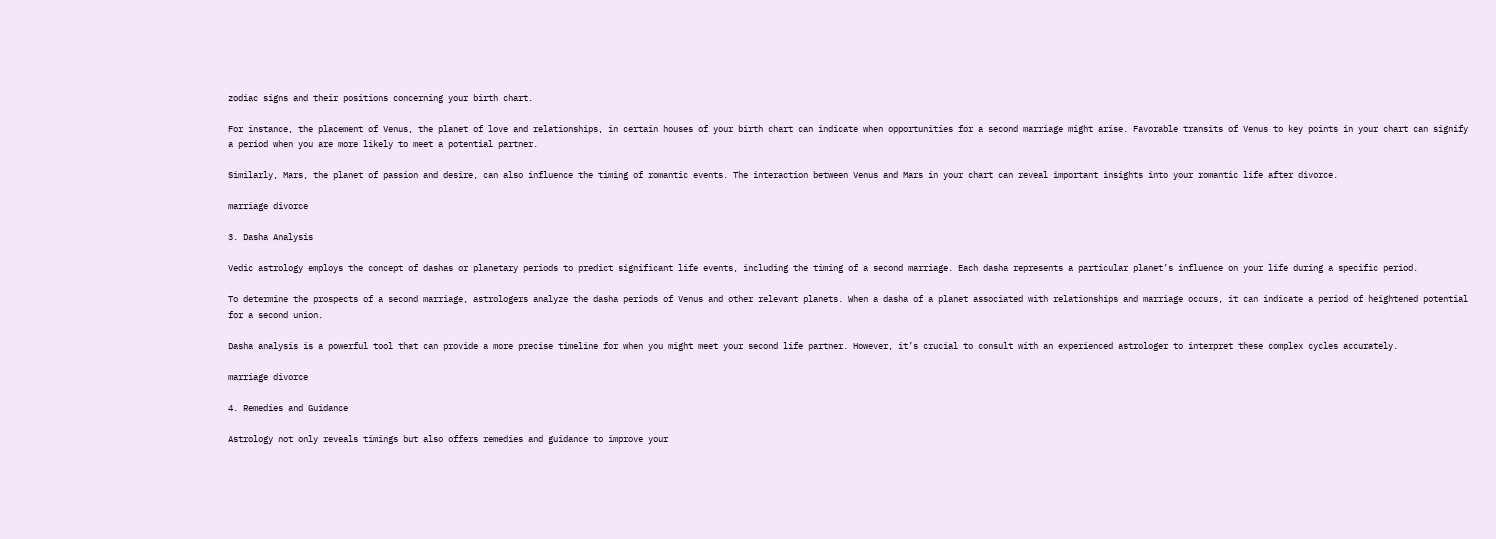zodiac signs and their positions concerning your birth chart.

For instance, the placement of Venus, the planet of love and relationships, in certain houses of your birth chart can indicate when opportunities for a second marriage might arise. Favorable transits of Venus to key points in your chart can signify a period when you are more likely to meet a potential partner.

Similarly, Mars, the planet of passion and desire, can also influence the timing of romantic events. The interaction between Venus and Mars in your chart can reveal important insights into your romantic life after divorce.

marriage divorce

3. Dasha Analysis

Vedic astrology employs the concept of dashas or planetary periods to predict significant life events, including the timing of a second marriage. Each dasha represents a particular planet’s influence on your life during a specific period.

To determine the prospects of a second marriage, astrologers analyze the dasha periods of Venus and other relevant planets. When a dasha of a planet associated with relationships and marriage occurs, it can indicate a period of heightened potential for a second union.

Dasha analysis is a powerful tool that can provide a more precise timeline for when you might meet your second life partner. However, it’s crucial to consult with an experienced astrologer to interpret these complex cycles accurately.

marriage divorce

4. Remedies and Guidance

Astrology not only reveals timings but also offers remedies and guidance to improve your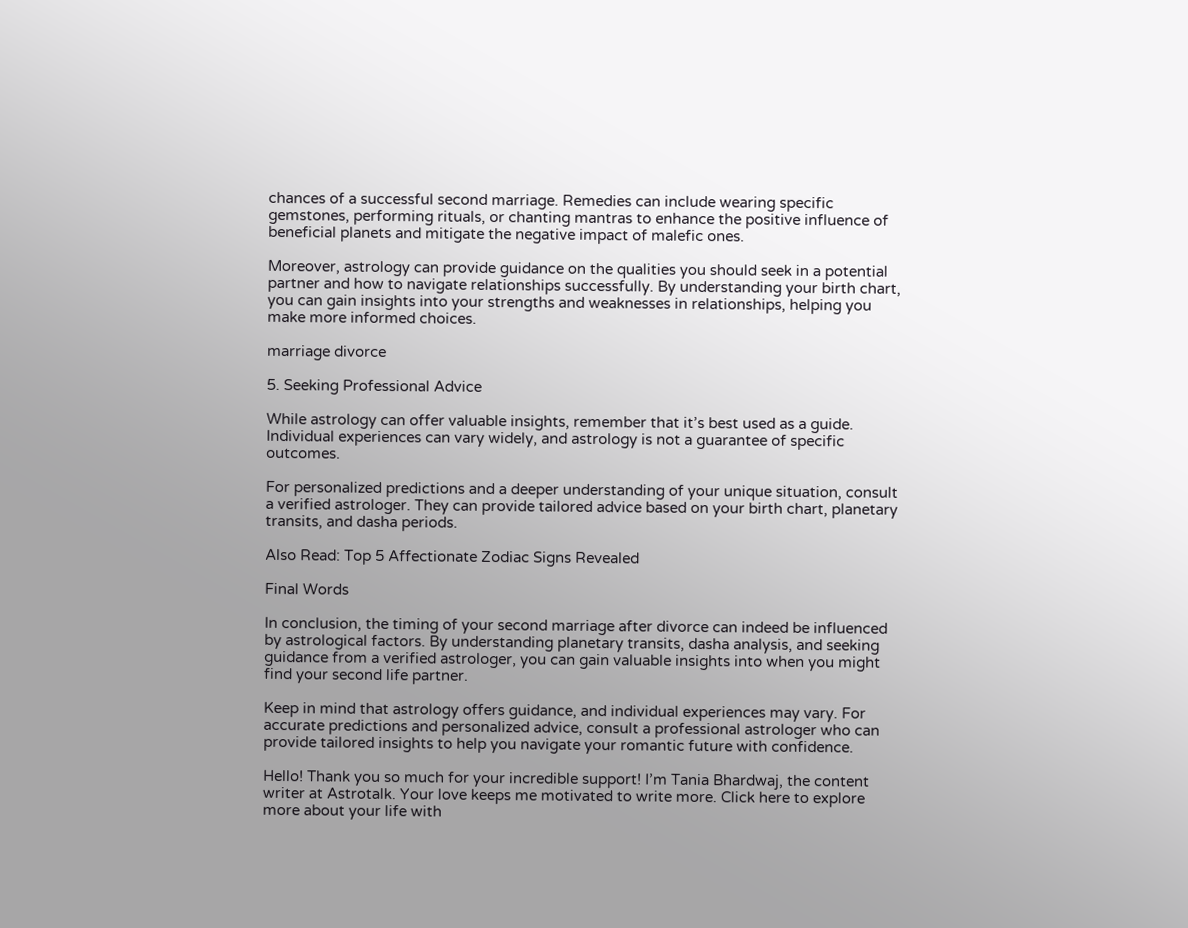chances of a successful second marriage. Remedies can include wearing specific gemstones, performing rituals, or chanting mantras to enhance the positive influence of beneficial planets and mitigate the negative impact of malefic ones.

Moreover, astrology can provide guidance on the qualities you should seek in a potential partner and how to navigate relationships successfully. By understanding your birth chart, you can gain insights into your strengths and weaknesses in relationships, helping you make more informed choices.

marriage divorce

5. Seeking Professional Advice

While astrology can offer valuable insights, remember that it’s best used as a guide. Individual experiences can vary widely, and astrology is not a guarantee of specific outcomes.

For personalized predictions and a deeper understanding of your unique situation, consult a verified astrologer. They can provide tailored advice based on your birth chart, planetary transits, and dasha periods.

Also Read: Top 5 Affectionate Zodiac Signs Revealed

Final Words

In conclusion, the timing of your second marriage after divorce can indeed be influenced by astrological factors. By understanding planetary transits, dasha analysis, and seeking guidance from a verified astrologer, you can gain valuable insights into when you might find your second life partner.

Keep in mind that astrology offers guidance, and individual experiences may vary. For accurate predictions and personalized advice, consult a professional astrologer who can provide tailored insights to help you navigate your romantic future with confidence.

Hello! Thank you so much for your incredible support! I’m Tania Bhardwaj, the content writer at Astrotalk. Your love keeps me motivated to write more. Click here to explore more about your life with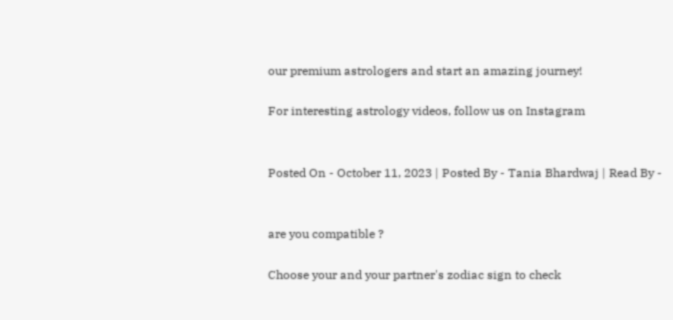our premium astrologers and start an amazing journey!

For interesting astrology videos, follow us on Instagram


Posted On - October 11, 2023 | Posted By - Tania Bhardwaj | Read By -


are you compatible ?

Choose your and your partner's zodiac sign to check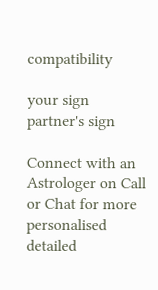compatibility

your sign
partner's sign

Connect with an Astrologer on Call or Chat for more personalised detailed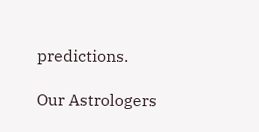predictions.

Our Astrologers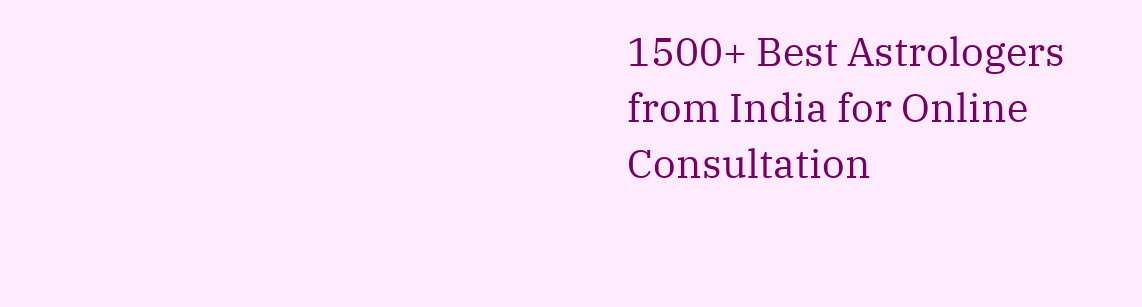1500+ Best Astrologers from India for Online Consultation